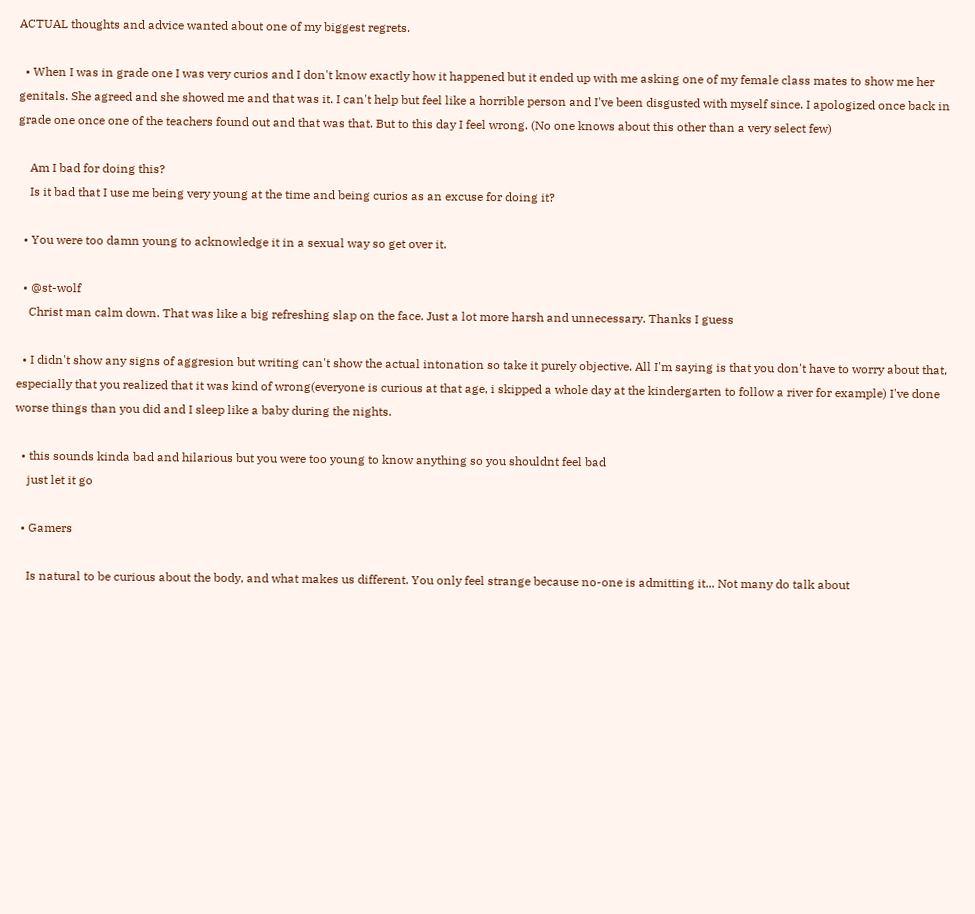ACTUAL thoughts and advice wanted about one of my biggest regrets.

  • When I was in grade one I was very curios and I don't know exactly how it happened but it ended up with me asking one of my female class mates to show me her genitals. She agreed and she showed me and that was it. I can't help but feel like a horrible person and I've been disgusted with myself since. I apologized once back in grade one once one of the teachers found out and that was that. But to this day I feel wrong. (No one knows about this other than a very select few)

    Am I bad for doing this?
    Is it bad that I use me being very young at the time and being curios as an excuse for doing it?

  • You were too damn young to acknowledge it in a sexual way so get over it.

  • @st-wolf
    Christ man calm down. That was like a big refreshing slap on the face. Just a lot more harsh and unnecessary. Thanks I guess

  • I didn't show any signs of aggresion but writing can't show the actual intonation so take it purely objective. All I'm saying is that you don't have to worry about that, especially that you realized that it was kind of wrong(everyone is curious at that age, i skipped a whole day at the kindergarten to follow a river for example) I've done worse things than you did and I sleep like a baby during the nights.

  • this sounds kinda bad and hilarious but you were too young to know anything so you shouldnt feel bad
    just let it go

  • Gamers

    Is natural to be curious about the body, and what makes us different. You only feel strange because no-one is admitting it... Not many do talk about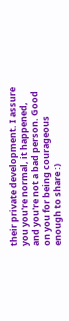their private development. I assure you you're normal, it happened, and you're not a bad person. Good on you for being courageous enough to share :)